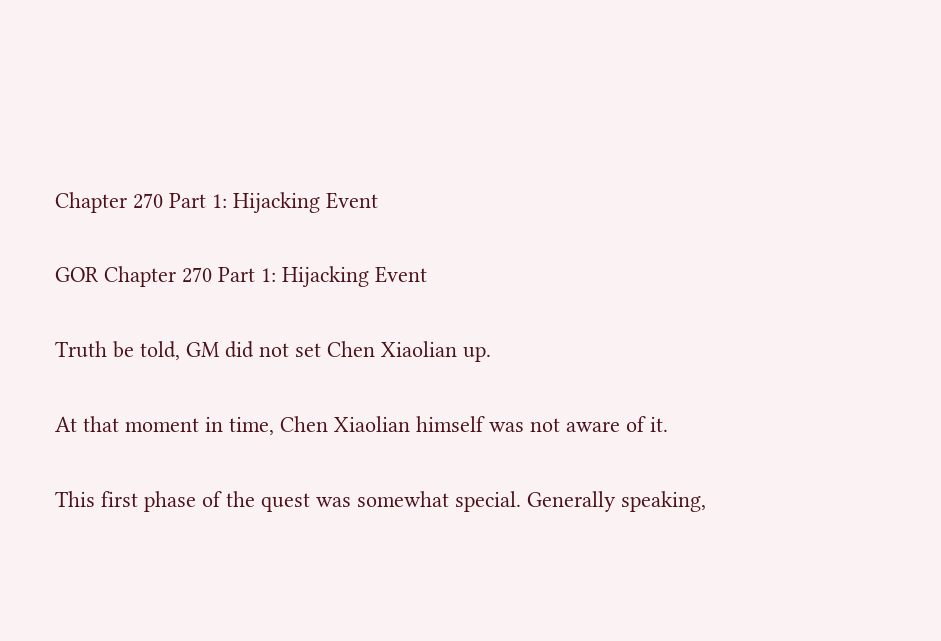Chapter 270 Part 1: Hijacking Event

GOR Chapter 270 Part 1: Hijacking Event

Truth be told, GM did not set Chen Xiaolian up.

At that moment in time, Chen Xiaolian himself was not aware of it.

This first phase of the quest was somewhat special. Generally speaking,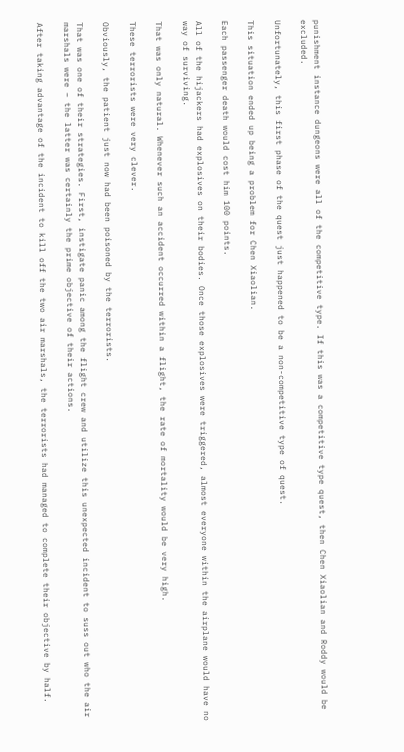punishment instance dungeons were all of the competitive type. If this was a competitive type quest, then Chen Xiaolian and Roddy would be excluded.

Unfortunately, this first phase of the quest just happened to be a non-competitive type of quest.

This situation ended up being a problem for Chen Xiaolian.

Each passenger death would cost him 100 points.

All of the hijackers had explosives on their bodies. Once those explosives were triggered, almost everyone within the airplane would have no way of surviving.

That was only natural. Whenever such an accident occurred within a flight, the rate of mortality would be very high.

These terrorists were very clever.

Obviously, the patient just now had been poisoned by the terrorists.

That was one of their strategies. First, instigate panic among the flight crew and utilize this unexpected incident to suss out who the air marshals were – the latter was certainly the prime objective of their actions.

After taking advantage of the incident to kill off the two air marshals, the terrorists had managed to complete their objective by half.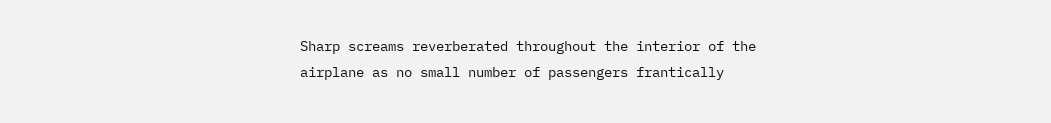Sharp screams reverberated throughout the interior of the airplane as no small number of passengers frantically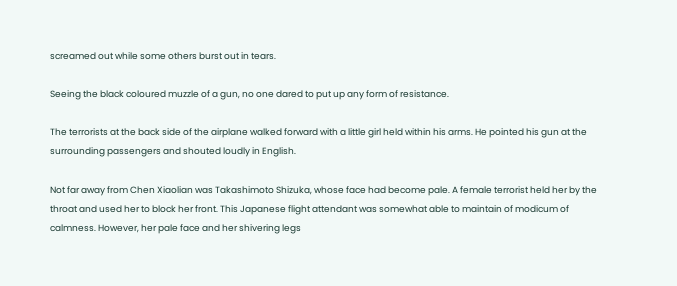screamed out while some others burst out in tears.

Seeing the black coloured muzzle of a gun, no one dared to put up any form of resistance.

The terrorists at the back side of the airplane walked forward with a little girl held within his arms. He pointed his gun at the surrounding passengers and shouted loudly in English.

Not far away from Chen Xiaolian was Takashimoto Shizuka, whose face had become pale. A female terrorist held her by the throat and used her to block her front. This Japanese flight attendant was somewhat able to maintain of modicum of calmness. However, her pale face and her shivering legs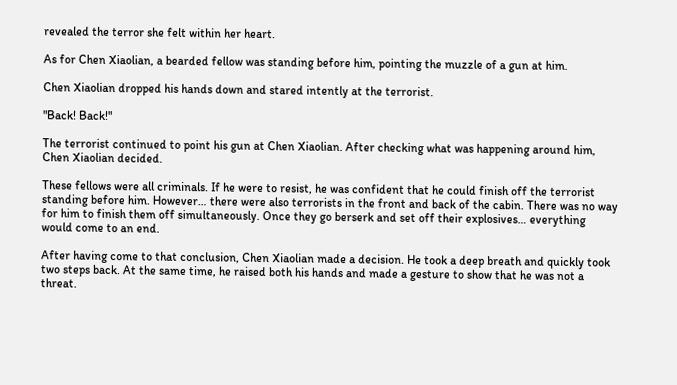revealed the terror she felt within her heart.

As for Chen Xiaolian, a bearded fellow was standing before him, pointing the muzzle of a gun at him.

Chen Xiaolian dropped his hands down and stared intently at the terrorist.

"Back! Back!"

The terrorist continued to point his gun at Chen Xiaolian. After checking what was happening around him, Chen Xiaolian decided.

These fellows were all criminals. If he were to resist, he was confident that he could finish off the terrorist standing before him. However… there were also terrorists in the front and back of the cabin. There was no way for him to finish them off simultaneously. Once they go berserk and set off their explosives… everything would come to an end.

After having come to that conclusion, Chen Xiaolian made a decision. He took a deep breath and quickly took two steps back. At the same time, he raised both his hands and made a gesture to show that he was not a threat.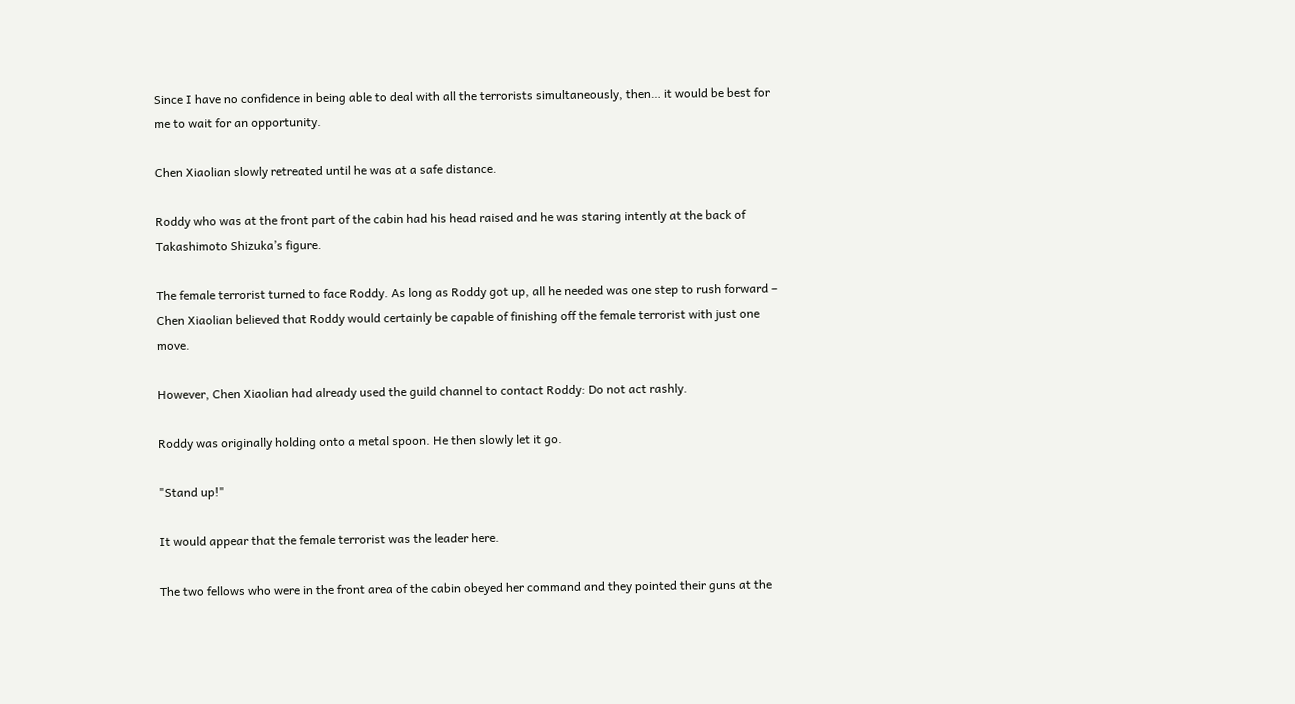Since I have no confidence in being able to deal with all the terrorists simultaneously, then… it would be best for me to wait for an opportunity.

Chen Xiaolian slowly retreated until he was at a safe distance.

Roddy who was at the front part of the cabin had his head raised and he was staring intently at the back of Takashimoto Shizuka’s figure.

The female terrorist turned to face Roddy. As long as Roddy got up, all he needed was one step to rush forward – Chen Xiaolian believed that Roddy would certainly be capable of finishing off the female terrorist with just one move.

However, Chen Xiaolian had already used the guild channel to contact Roddy: Do not act rashly.

Roddy was originally holding onto a metal spoon. He then slowly let it go.

"Stand up!"

It would appear that the female terrorist was the leader here.

The two fellows who were in the front area of the cabin obeyed her command and they pointed their guns at the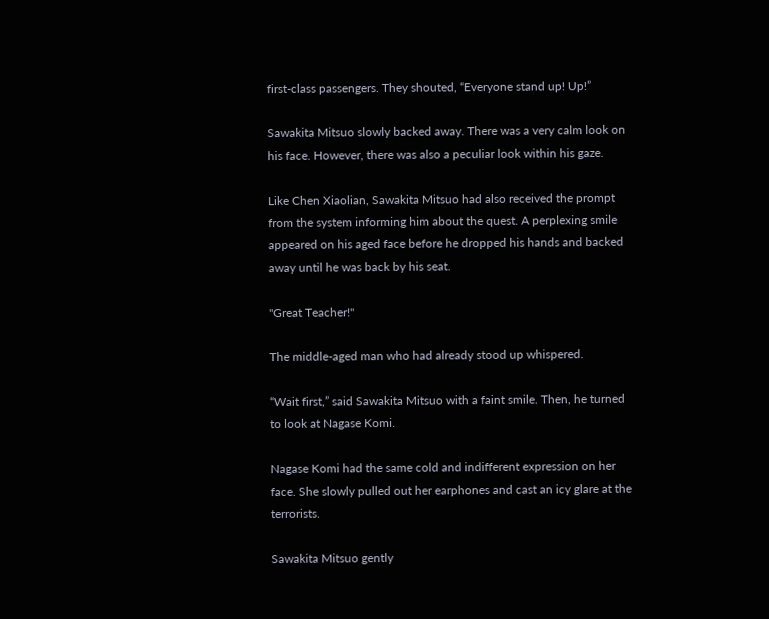first-class passengers. They shouted, “Everyone stand up! Up!”

Sawakita Mitsuo slowly backed away. There was a very calm look on his face. However, there was also a peculiar look within his gaze.

Like Chen Xiaolian, Sawakita Mitsuo had also received the prompt from the system informing him about the quest. A perplexing smile appeared on his aged face before he dropped his hands and backed away until he was back by his seat.

"Great Teacher!"

The middle-aged man who had already stood up whispered.

“Wait first,” said Sawakita Mitsuo with a faint smile. Then, he turned to look at Nagase Komi.

Nagase Komi had the same cold and indifferent expression on her face. She slowly pulled out her earphones and cast an icy glare at the terrorists.

Sawakita Mitsuo gently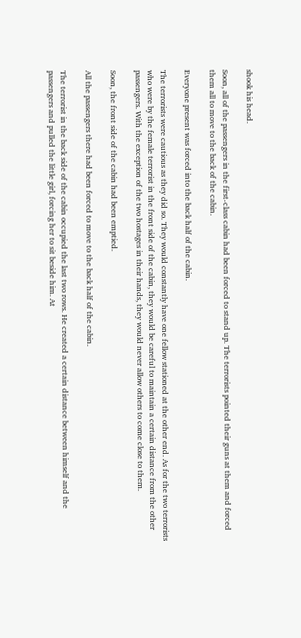shook his head.

Soon, all of the passengers in the first-class cabin had been forced to stand up. The terrorists pointed their guns at them and forced them all to move to the back of the cabin.

Everyone present was forced into the back half of the cabin.

The terrorists were cautious as they did so. They would constantly have one fellow stationed at the other end. As for the two terrorists who were by the female terrorist in the front side of the cabin, they would be careful to maintain a certain distance from the other passengers. With the exception of the two hostages in their hands, they would never allow others to come close to them.

Soon, the front side of the cabin had been emptied.

All the passengers there had been forced to move to the back half of the cabin.

The terrorist in the back side of the cabin occupied the last two rows. He created a certain distance between himself and the passengers and pulled the little girl, forcing her to sit beside him. At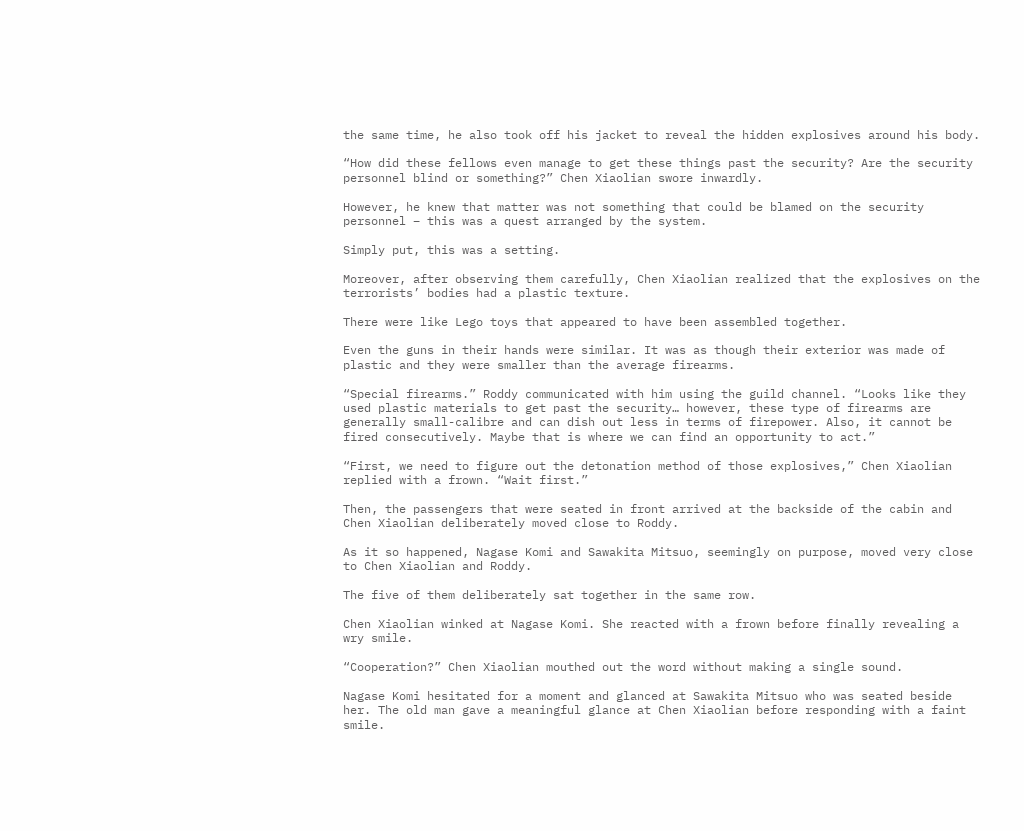the same time, he also took off his jacket to reveal the hidden explosives around his body.

“How did these fellows even manage to get these things past the security? Are the security personnel blind or something?” Chen Xiaolian swore inwardly.

However, he knew that matter was not something that could be blamed on the security personnel – this was a quest arranged by the system.

Simply put, this was a setting.

Moreover, after observing them carefully, Chen Xiaolian realized that the explosives on the terrorists’ bodies had a plastic texture.

There were like Lego toys that appeared to have been assembled together.

Even the guns in their hands were similar. It was as though their exterior was made of plastic and they were smaller than the average firearms.

“Special firearms.” Roddy communicated with him using the guild channel. “Looks like they used plastic materials to get past the security… however, these type of firearms are generally small-calibre and can dish out less in terms of firepower. Also, it cannot be fired consecutively. Maybe that is where we can find an opportunity to act.”

“First, we need to figure out the detonation method of those explosives,” Chen Xiaolian replied with a frown. “Wait first.”

Then, the passengers that were seated in front arrived at the backside of the cabin and Chen Xiaolian deliberately moved close to Roddy.

As it so happened, Nagase Komi and Sawakita Mitsuo, seemingly on purpose, moved very close to Chen Xiaolian and Roddy.

The five of them deliberately sat together in the same row.

Chen Xiaolian winked at Nagase Komi. She reacted with a frown before finally revealing a wry smile.

“Cooperation?” Chen Xiaolian mouthed out the word without making a single sound.

Nagase Komi hesitated for a moment and glanced at Sawakita Mitsuo who was seated beside her. The old man gave a meaningful glance at Chen Xiaolian before responding with a faint smile.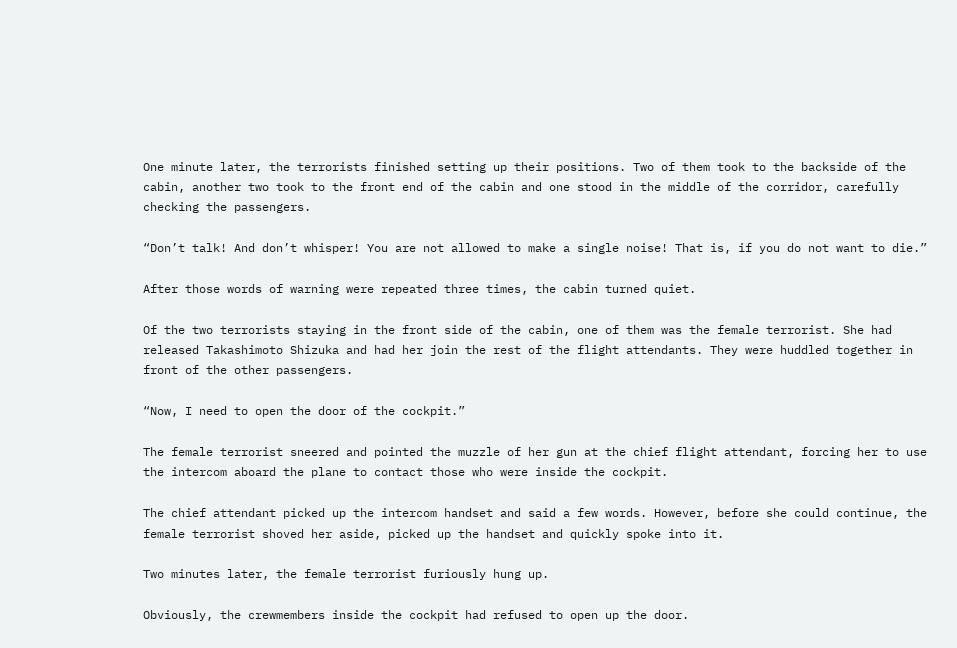One minute later, the terrorists finished setting up their positions. Two of them took to the backside of the cabin, another two took to the front end of the cabin and one stood in the middle of the corridor, carefully checking the passengers.

“Don’t talk! And don’t whisper! You are not allowed to make a single noise! That is, if you do not want to die.”

After those words of warning were repeated three times, the cabin turned quiet.

Of the two terrorists staying in the front side of the cabin, one of them was the female terrorist. She had released Takashimoto Shizuka and had her join the rest of the flight attendants. They were huddled together in front of the other passengers.

“Now, I need to open the door of the cockpit.”

The female terrorist sneered and pointed the muzzle of her gun at the chief flight attendant, forcing her to use the intercom aboard the plane to contact those who were inside the cockpit.

The chief attendant picked up the intercom handset and said a few words. However, before she could continue, the female terrorist shoved her aside, picked up the handset and quickly spoke into it.

Two minutes later, the female terrorist furiously hung up.

Obviously, the crewmembers inside the cockpit had refused to open up the door.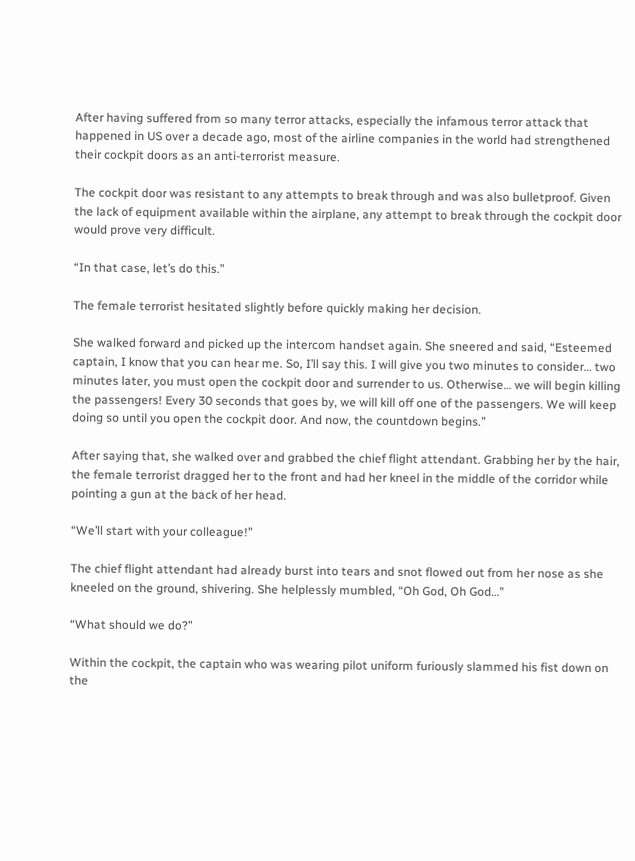After having suffered from so many terror attacks, especially the infamous terror attack that happened in US over a decade ago, most of the airline companies in the world had strengthened their cockpit doors as an anti-terrorist measure.

The cockpit door was resistant to any attempts to break through and was also bulletproof. Given the lack of equipment available within the airplane, any attempt to break through the cockpit door would prove very difficult.

“In that case, let’s do this.”

The female terrorist hesitated slightly before quickly making her decision.

She walked forward and picked up the intercom handset again. She sneered and said, “Esteemed captain, I know that you can hear me. So, I’ll say this. I will give you two minutes to consider… two minutes later, you must open the cockpit door and surrender to us. Otherwise… we will begin killing the passengers! Every 30 seconds that goes by, we will kill off one of the passengers. We will keep doing so until you open the cockpit door. And now, the countdown begins.”

After saying that, she walked over and grabbed the chief flight attendant. Grabbing her by the hair, the female terrorist dragged her to the front and had her kneel in the middle of the corridor while pointing a gun at the back of her head.

“We’ll start with your colleague!”

The chief flight attendant had already burst into tears and snot flowed out from her nose as she kneeled on the ground, shivering. She helplessly mumbled, “Oh God, Oh God…”

“What should we do?”

Within the cockpit, the captain who was wearing pilot uniform furiously slammed his fist down on the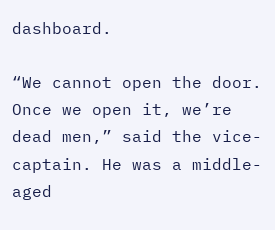dashboard.

“We cannot open the door. Once we open it, we’re dead men,” said the vice-captain. He was a middle-aged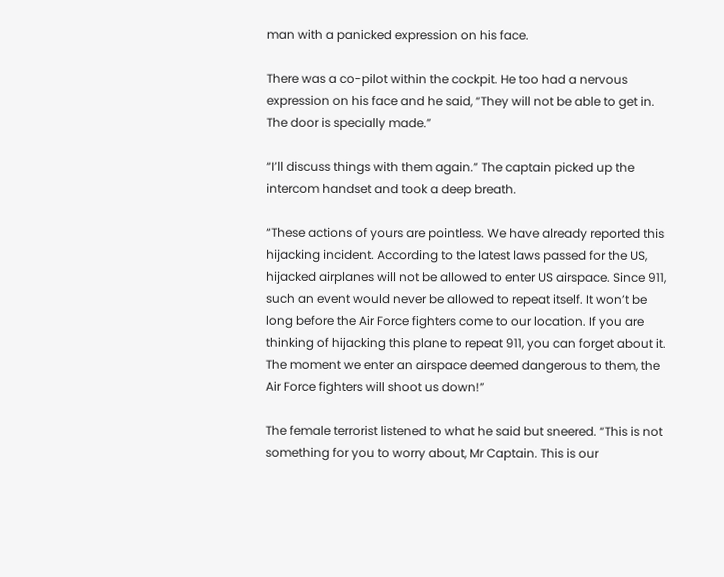man with a panicked expression on his face.

There was a co-pilot within the cockpit. He too had a nervous expression on his face and he said, “They will not be able to get in. The door is specially made.”

“I’ll discuss things with them again.” The captain picked up the intercom handset and took a deep breath.

“These actions of yours are pointless. We have already reported this hijacking incident. According to the latest laws passed for the US, hijacked airplanes will not be allowed to enter US airspace. Since 911, such an event would never be allowed to repeat itself. It won’t be long before the Air Force fighters come to our location. If you are thinking of hijacking this plane to repeat 911, you can forget about it. The moment we enter an airspace deemed dangerous to them, the Air Force fighters will shoot us down!”

The female terrorist listened to what he said but sneered. “This is not something for you to worry about, Mr Captain. This is our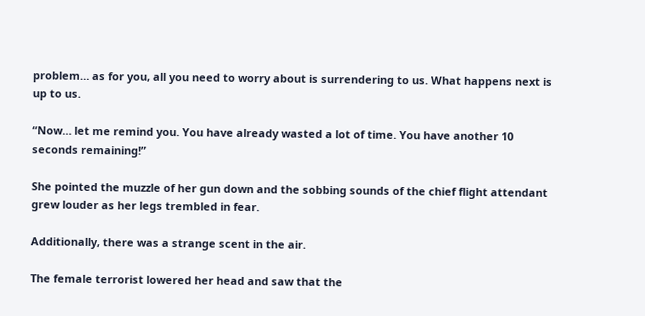problem… as for you, all you need to worry about is surrendering to us. What happens next is up to us.

“Now… let me remind you. You have already wasted a lot of time. You have another 10 seconds remaining!”

She pointed the muzzle of her gun down and the sobbing sounds of the chief flight attendant grew louder as her legs trembled in fear.

Additionally, there was a strange scent in the air.

The female terrorist lowered her head and saw that the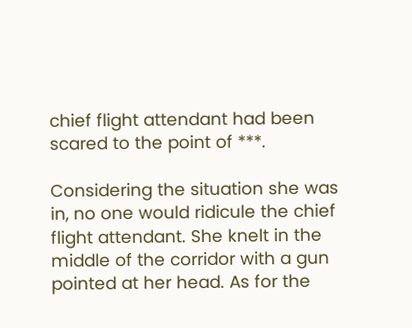chief flight attendant had been scared to the point of ***.

Considering the situation she was in, no one would ridicule the chief flight attendant. She knelt in the middle of the corridor with a gun pointed at her head. As for the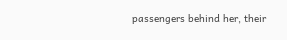passengers behind her, their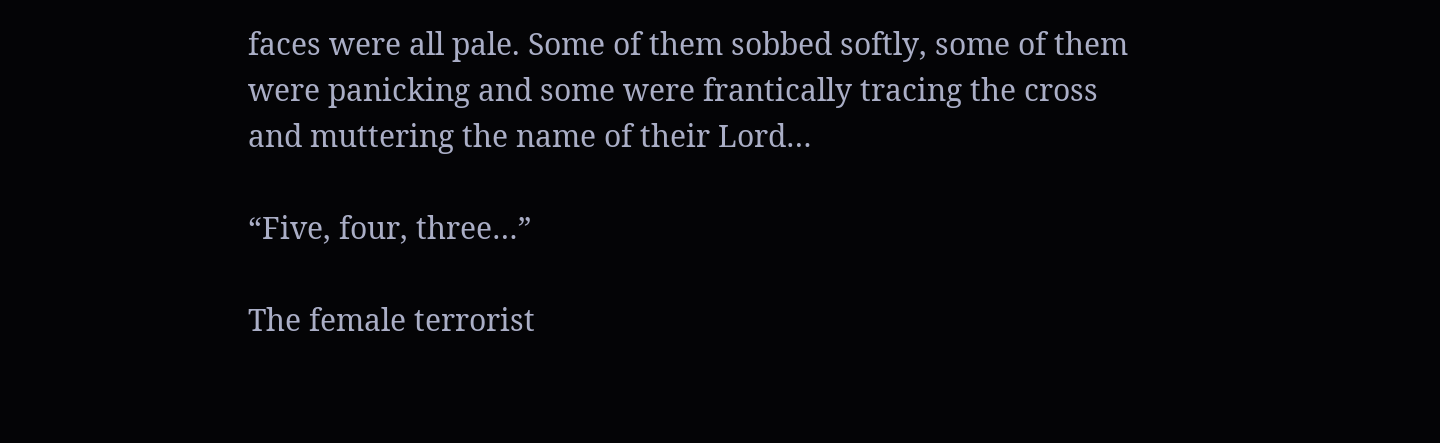faces were all pale. Some of them sobbed softly, some of them were panicking and some were frantically tracing the cross and muttering the name of their Lord…

“Five, four, three…”

The female terrorist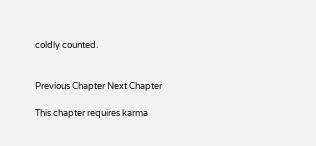coldly counted.


Previous Chapter Next Chapter

This chapter requires karma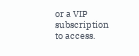or a VIP subscription to access.